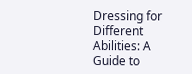Dressing for Different Abilities: A Guide to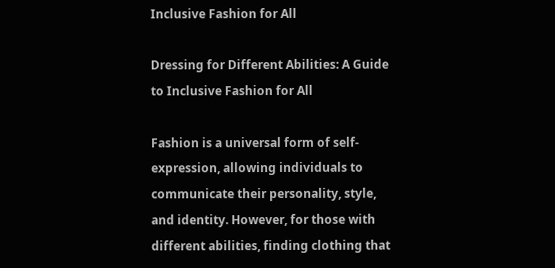Inclusive Fashion for All

Dressing for Different Abilities: A Guide to Inclusive Fashion for All

Fashion is a universal form of self-expression, allowing individuals to communicate their personality, style, and identity. However, for those with different abilities, finding clothing that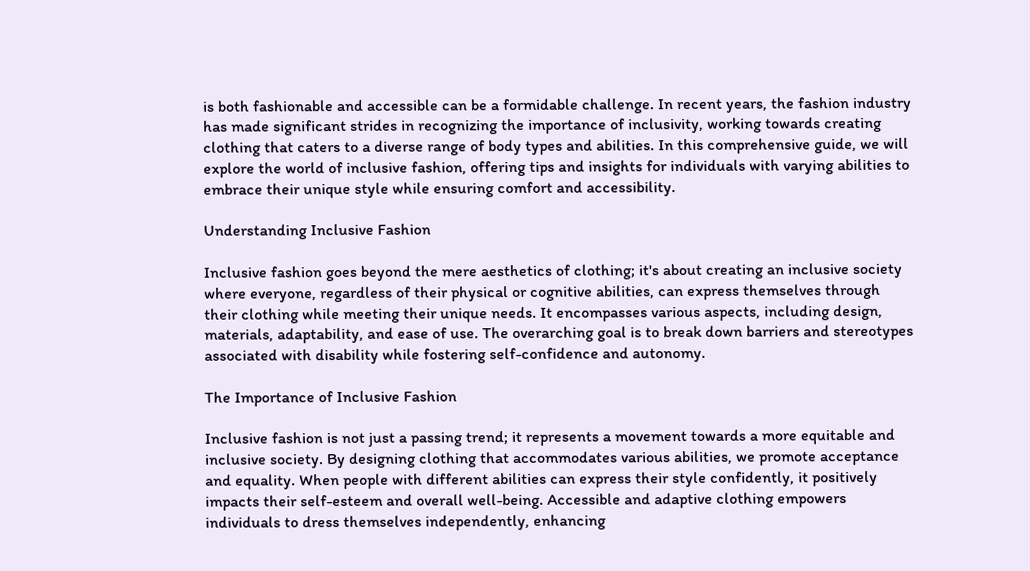is both fashionable and accessible can be a formidable challenge. In recent years, the fashion industry has made significant strides in recognizing the importance of inclusivity, working towards creating clothing that caters to a diverse range of body types and abilities. In this comprehensive guide, we will explore the world of inclusive fashion, offering tips and insights for individuals with varying abilities to embrace their unique style while ensuring comfort and accessibility.

Understanding Inclusive Fashion

Inclusive fashion goes beyond the mere aesthetics of clothing; it's about creating an inclusive society where everyone, regardless of their physical or cognitive abilities, can express themselves through their clothing while meeting their unique needs. It encompasses various aspects, including design, materials, adaptability, and ease of use. The overarching goal is to break down barriers and stereotypes associated with disability while fostering self-confidence and autonomy.

The Importance of Inclusive Fashion

Inclusive fashion is not just a passing trend; it represents a movement towards a more equitable and inclusive society. By designing clothing that accommodates various abilities, we promote acceptance and equality. When people with different abilities can express their style confidently, it positively impacts their self-esteem and overall well-being. Accessible and adaptive clothing empowers individuals to dress themselves independently, enhancing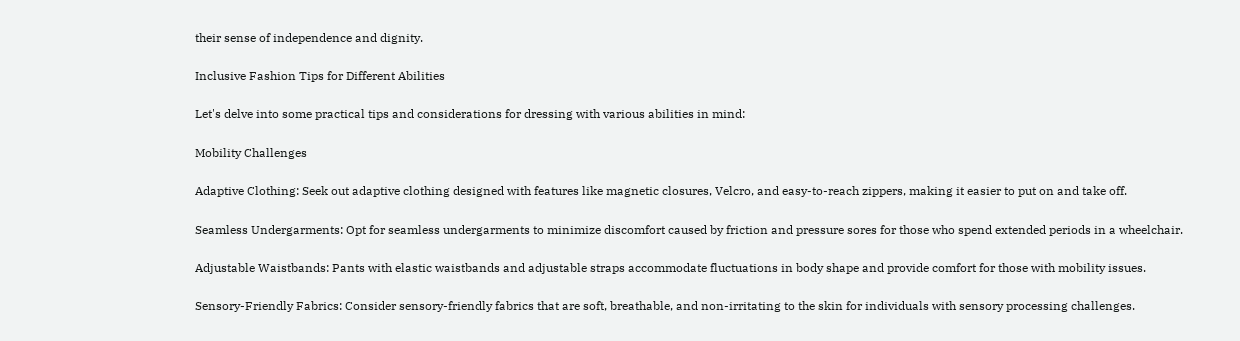their sense of independence and dignity.

Inclusive Fashion Tips for Different Abilities

Let's delve into some practical tips and considerations for dressing with various abilities in mind:

Mobility Challenges

Adaptive Clothing: Seek out adaptive clothing designed with features like magnetic closures, Velcro, and easy-to-reach zippers, making it easier to put on and take off.

Seamless Undergarments: Opt for seamless undergarments to minimize discomfort caused by friction and pressure sores for those who spend extended periods in a wheelchair.

Adjustable Waistbands: Pants with elastic waistbands and adjustable straps accommodate fluctuations in body shape and provide comfort for those with mobility issues.

Sensory-Friendly Fabrics: Consider sensory-friendly fabrics that are soft, breathable, and non-irritating to the skin for individuals with sensory processing challenges.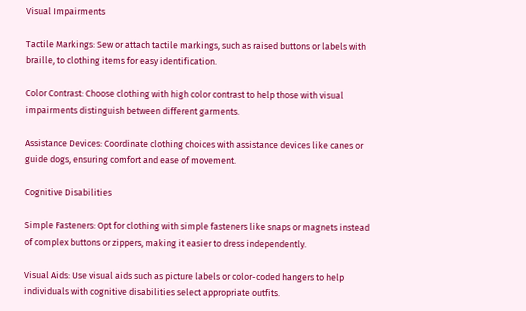Visual Impairments

Tactile Markings: Sew or attach tactile markings, such as raised buttons or labels with braille, to clothing items for easy identification.

Color Contrast: Choose clothing with high color contrast to help those with visual impairments distinguish between different garments.

Assistance Devices: Coordinate clothing choices with assistance devices like canes or guide dogs, ensuring comfort and ease of movement.

Cognitive Disabilities

Simple Fasteners: Opt for clothing with simple fasteners like snaps or magnets instead of complex buttons or zippers, making it easier to dress independently.

Visual Aids: Use visual aids such as picture labels or color-coded hangers to help individuals with cognitive disabilities select appropriate outfits.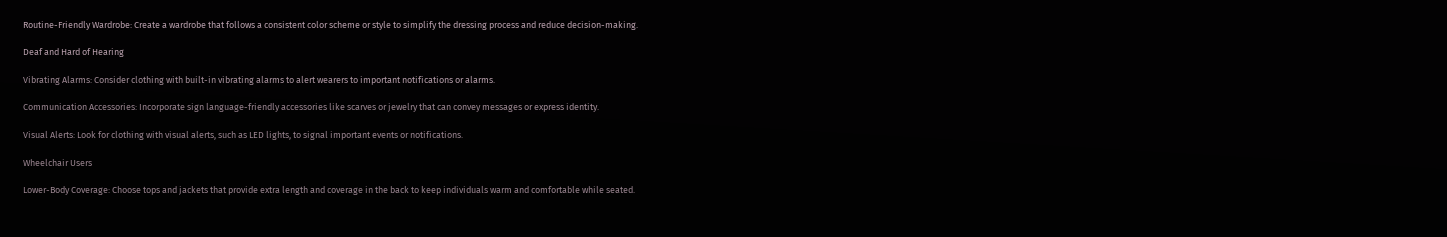Routine-Friendly Wardrobe: Create a wardrobe that follows a consistent color scheme or style to simplify the dressing process and reduce decision-making.

Deaf and Hard of Hearing

Vibrating Alarms: Consider clothing with built-in vibrating alarms to alert wearers to important notifications or alarms.

Communication Accessories: Incorporate sign language-friendly accessories like scarves or jewelry that can convey messages or express identity.

Visual Alerts: Look for clothing with visual alerts, such as LED lights, to signal important events or notifications.

Wheelchair Users

Lower-Body Coverage: Choose tops and jackets that provide extra length and coverage in the back to keep individuals warm and comfortable while seated.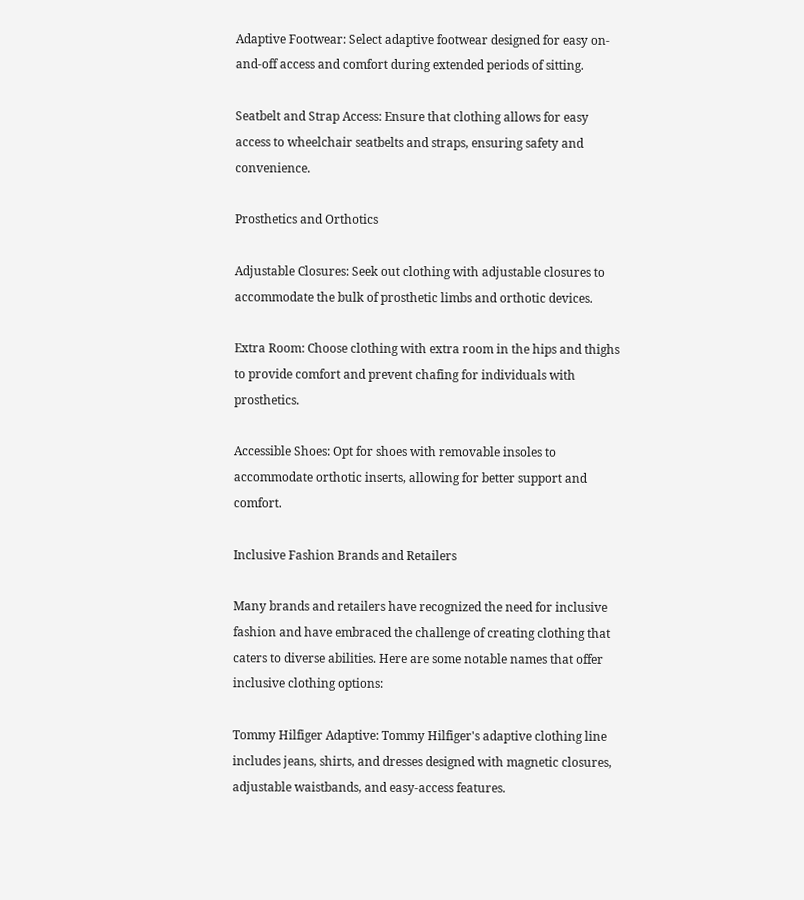Adaptive Footwear: Select adaptive footwear designed for easy on-and-off access and comfort during extended periods of sitting.

Seatbelt and Strap Access: Ensure that clothing allows for easy access to wheelchair seatbelts and straps, ensuring safety and convenience.

Prosthetics and Orthotics

Adjustable Closures: Seek out clothing with adjustable closures to accommodate the bulk of prosthetic limbs and orthotic devices.

Extra Room: Choose clothing with extra room in the hips and thighs to provide comfort and prevent chafing for individuals with prosthetics.

Accessible Shoes: Opt for shoes with removable insoles to accommodate orthotic inserts, allowing for better support and comfort.

Inclusive Fashion Brands and Retailers

Many brands and retailers have recognized the need for inclusive fashion and have embraced the challenge of creating clothing that caters to diverse abilities. Here are some notable names that offer inclusive clothing options:

Tommy Hilfiger Adaptive: Tommy Hilfiger's adaptive clothing line includes jeans, shirts, and dresses designed with magnetic closures, adjustable waistbands, and easy-access features.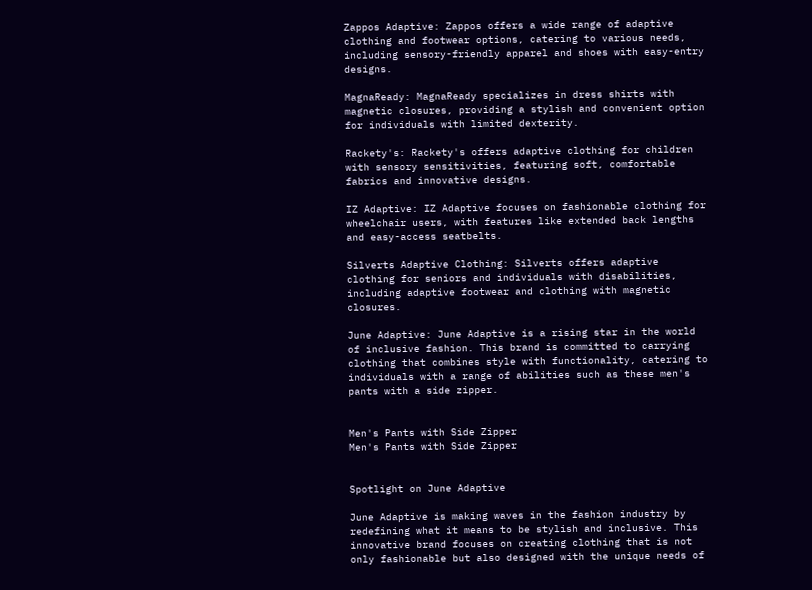Zappos Adaptive: Zappos offers a wide range of adaptive clothing and footwear options, catering to various needs, including sensory-friendly apparel and shoes with easy-entry designs.

MagnaReady: MagnaReady specializes in dress shirts with magnetic closures, providing a stylish and convenient option for individuals with limited dexterity.

Rackety's: Rackety's offers adaptive clothing for children with sensory sensitivities, featuring soft, comfortable fabrics and innovative designs.

IZ Adaptive: IZ Adaptive focuses on fashionable clothing for wheelchair users, with features like extended back lengths and easy-access seatbelts.

Silverts Adaptive Clothing: Silverts offers adaptive clothing for seniors and individuals with disabilities, including adaptive footwear and clothing with magnetic closures.

June Adaptive: June Adaptive is a rising star in the world of inclusive fashion. This brand is committed to carrying clothing that combines style with functionality, catering to individuals with a range of abilities such as these men's pants with a side zipper.


Men's Pants with Side Zipper
Men's Pants with Side Zipper


Spotlight on June Adaptive

June Adaptive is making waves in the fashion industry by redefining what it means to be stylish and inclusive. This innovative brand focuses on creating clothing that is not only fashionable but also designed with the unique needs of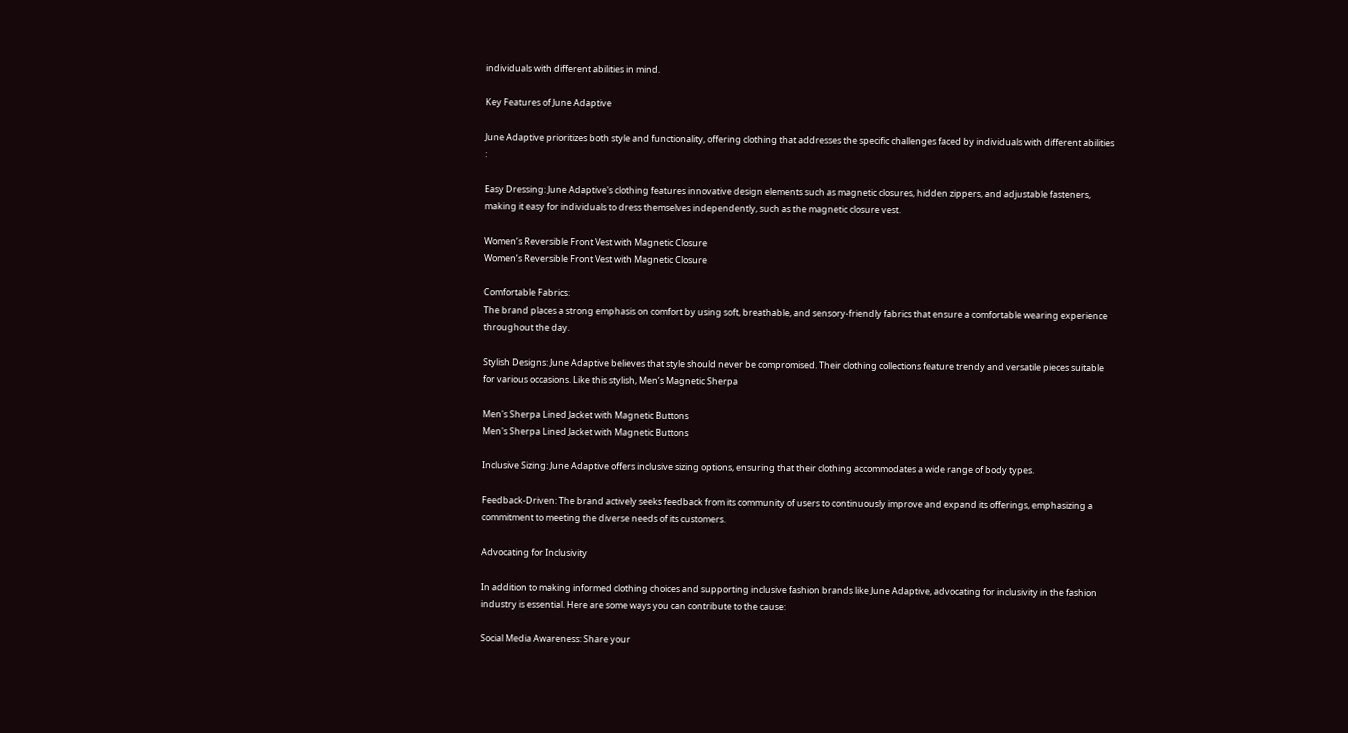individuals with different abilities in mind.

Key Features of June Adaptive

June Adaptive prioritizes both style and functionality, offering clothing that addresses the specific challenges faced by individuals with different abilities :

Easy Dressing: June Adaptive's clothing features innovative design elements such as magnetic closures, hidden zippers, and adjustable fasteners, making it easy for individuals to dress themselves independently, such as the magnetic closure vest.

Women’s Reversible Front Vest with Magnetic Closure
Women’s Reversible Front Vest with Magnetic Closure

Comfortable Fabrics:
The brand places a strong emphasis on comfort by using soft, breathable, and sensory-friendly fabrics that ensure a comfortable wearing experience throughout the day.

Stylish Designs: June Adaptive believes that style should never be compromised. Their clothing collections feature trendy and versatile pieces suitable for various occasions. Like this stylish, Men’s Magnetic Sherpa

Men's Sherpa Lined Jacket with Magnetic Buttons
Men's Sherpa Lined Jacket with Magnetic Buttons

Inclusive Sizing: June Adaptive offers inclusive sizing options, ensuring that their clothing accommodates a wide range of body types.

Feedback-Driven: The brand actively seeks feedback from its community of users to continuously improve and expand its offerings, emphasizing a commitment to meeting the diverse needs of its customers.

Advocating for Inclusivity

In addition to making informed clothing choices and supporting inclusive fashion brands like June Adaptive, advocating for inclusivity in the fashion industry is essential. Here are some ways you can contribute to the cause:

Social Media Awareness: Share your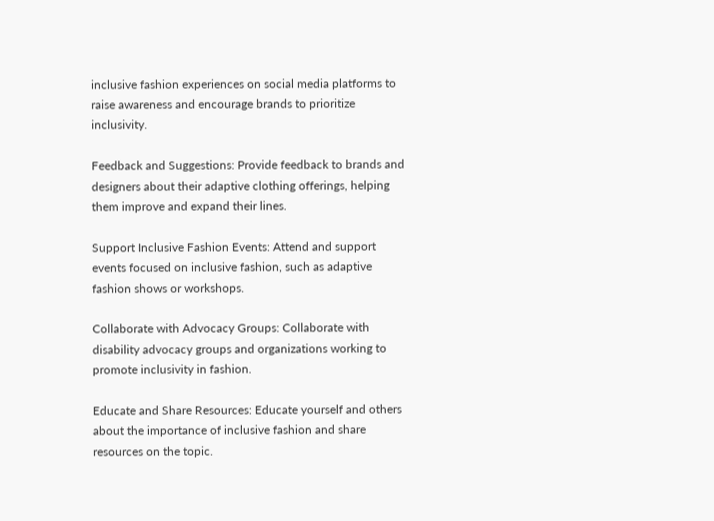inclusive fashion experiences on social media platforms to raise awareness and encourage brands to prioritize inclusivity.

Feedback and Suggestions: Provide feedback to brands and designers about their adaptive clothing offerings, helping them improve and expand their lines.

Support Inclusive Fashion Events: Attend and support events focused on inclusive fashion, such as adaptive fashion shows or workshops.

Collaborate with Advocacy Groups: Collaborate with disability advocacy groups and organizations working to promote inclusivity in fashion.

Educate and Share Resources: Educate yourself and others about the importance of inclusive fashion and share resources on the topic.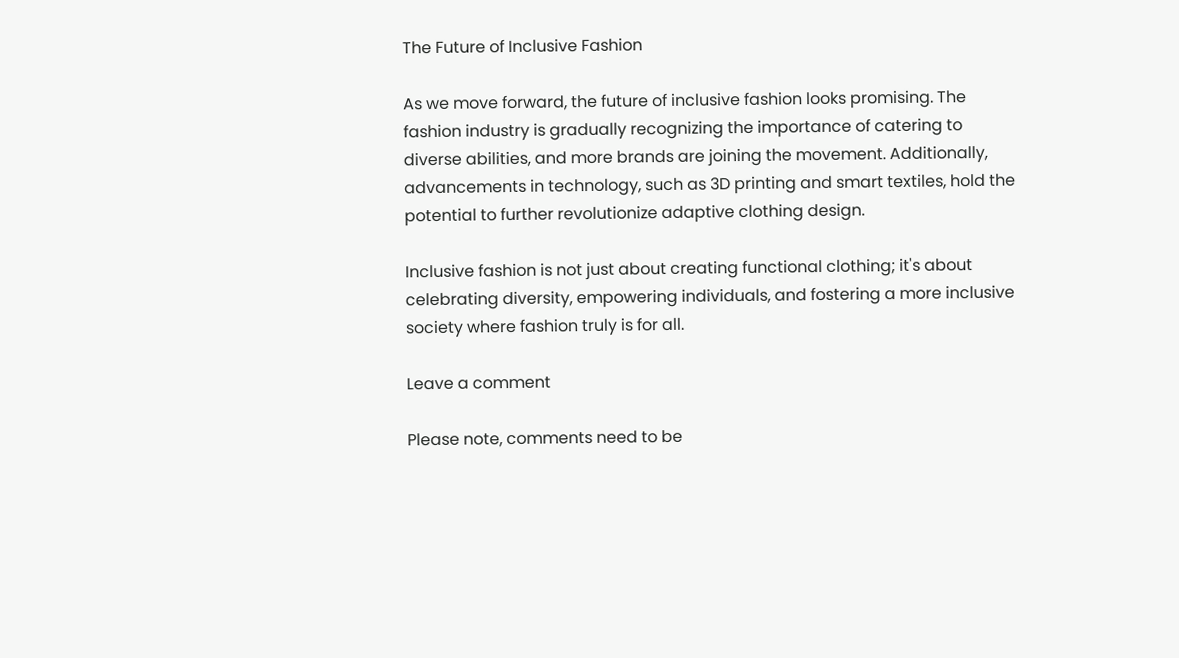The Future of Inclusive Fashion

As we move forward, the future of inclusive fashion looks promising. The fashion industry is gradually recognizing the importance of catering to diverse abilities, and more brands are joining the movement. Additionally, advancements in technology, such as 3D printing and smart textiles, hold the potential to further revolutionize adaptive clothing design.

Inclusive fashion is not just about creating functional clothing; it's about celebrating diversity, empowering individuals, and fostering a more inclusive society where fashion truly is for all.

Leave a comment

Please note, comments need to be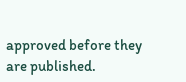approved before they are published.